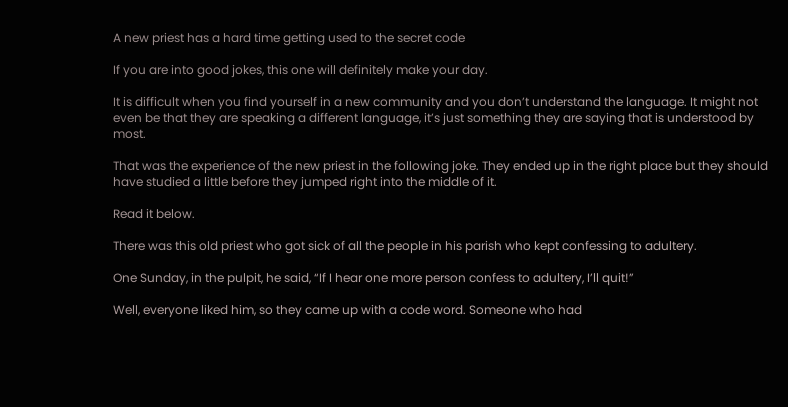A new priest has a hard time getting used to the secret code

If you are into good jokes, this one will definitely make your day.

It is difficult when you find yourself in a new community and you don’t understand the language. It might not even be that they are speaking a different language, it’s just something they are saying that is understood by most.

That was the experience of the new priest in the following joke. They ended up in the right place but they should have studied a little before they jumped right into the middle of it.

Read it below.

There was this old priest who got sick of all the people in his parish who kept confessing to adultery.

One Sunday, in the pulpit, he said, “If I hear one more person confess to adultery, I’ll quit!”

Well, everyone liked him, so they came up with a code word. Someone who had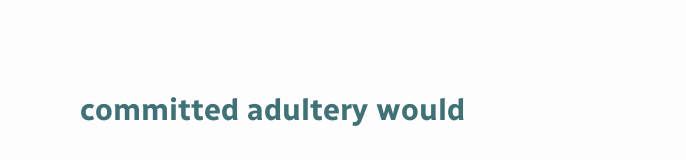committed adultery would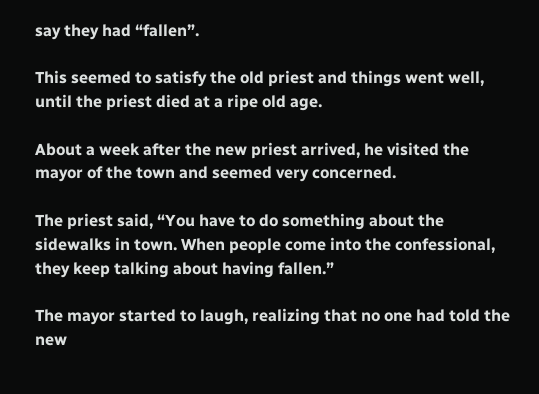say they had “fallen”.

This seemed to satisfy the old priest and things went well, until the priest died at a ripe old age.

About a week after the new priest arrived, he visited the mayor of the town and seemed very concerned.

The priest said, “You have to do something about the sidewalks in town. When people come into the confessional, they keep talking about having fallen.”

The mayor started to laugh, realizing that no one had told the new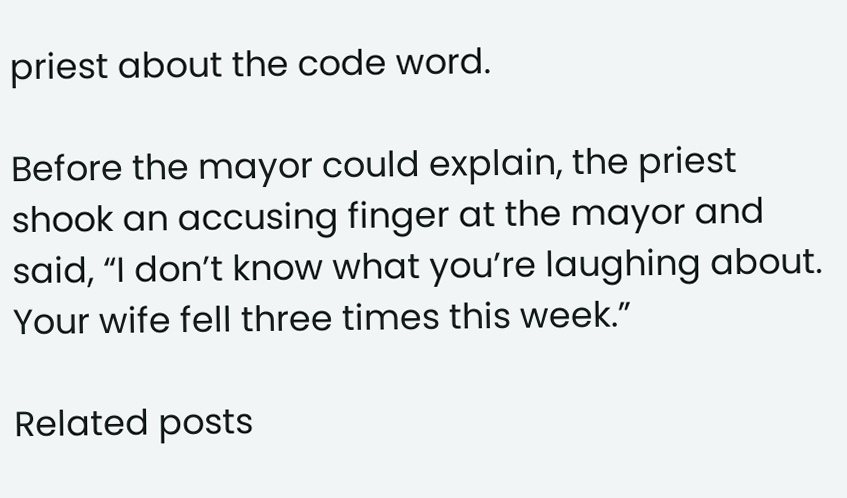priest about the code word.

Before the mayor could explain, the priest shook an accusing finger at the mayor and said, “I don’t know what you’re laughing about. Your wife fell three times this week.”

Related posts